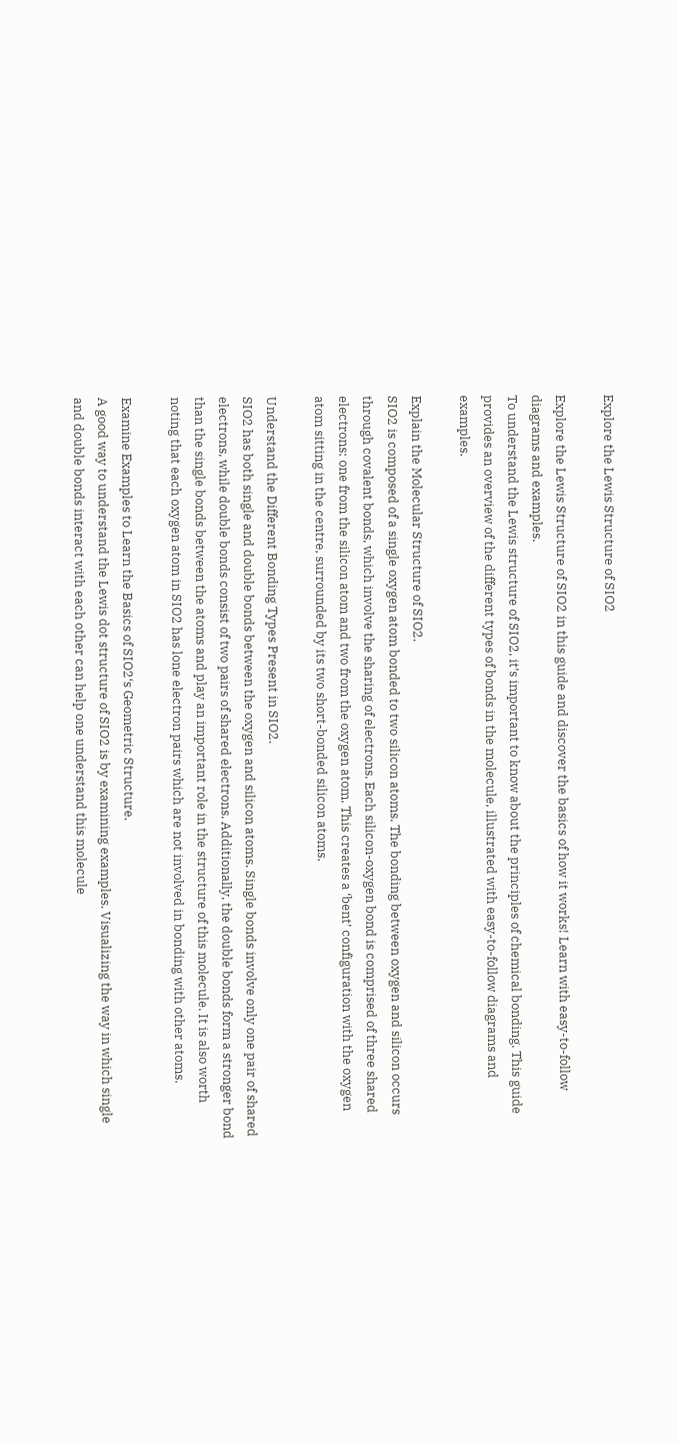Explore the Lewis Structure of SIO2

Explore the Lewis Structure of SIO2 in this guide and discover the basics of how it works! Learn with easy-to-follow diagrams and examples.
To understand the Lewis structure of SIO2, it’s important to know about the principles of chemical bonding. This guide provides an overview of the different types of bonds in the molecule, illustrated with easy-to-follow diagrams and examples.

Explain the Molecular Structure of SIO2.
SIO2 is composed of a single oxygen atom bonded to two silicon atoms. The bonding between oxygen and silicon occurs through covalent bonds, which involve the sharing of electrons. Each silicon-oxygen bond is comprised of three shared electrons: one from the silicon atom and two from the oxygen atom. This creates a ‘bent’ configuration with the oxygen atom sitting in the centre, surrounded by its two short-bonded silicon atoms.

Understand the Different Bonding Types Present in SIO2.
SIO2 has both single and double bonds between the oxygen and silicon atoms. Single bonds involve only one pair of shared electrons, while double bonds consist of two pairs of shared electrons. Additionally, the double bonds form a stronger bond than the single bonds between the atoms and play an important role in the structure of this molecule. It is also worth noting that each oxygen atom in SIO2 has lone electron pairs which are not involved in bonding with other atoms.

Examine Examples to Learn the Basics of SIO2‘s Geometric Structure.
A good way to understand the Lewis dot structure of SIO2 is by examining examples. Visualizing the way in which single and double bonds interact with each other can help one understand this molecule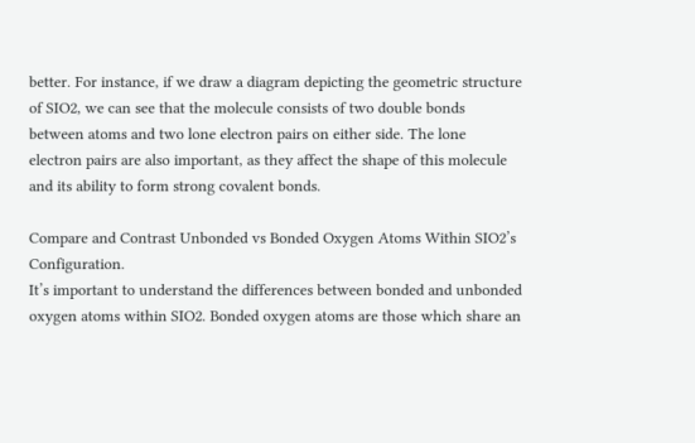better. For instance, if we draw a diagram depicting the geometric structure of SIO2, we can see that the molecule consists of two double bonds between atoms and two lone electron pairs on either side. The lone electron pairs are also important, as they affect the shape of this molecule and its ability to form strong covalent bonds.

Compare and Contrast Unbonded vs Bonded Oxygen Atoms Within SIO2’s Configuration.
It’s important to understand the differences between bonded and unbonded oxygen atoms within SIO2. Bonded oxygen atoms are those which share an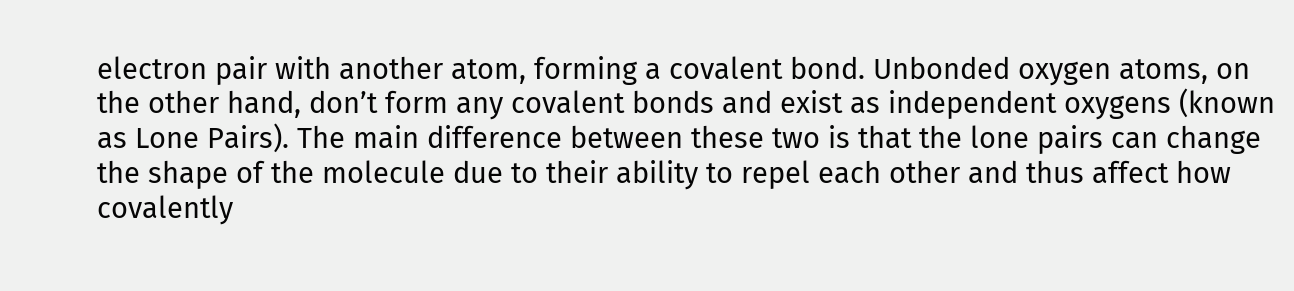electron pair with another atom, forming a covalent bond. Unbonded oxygen atoms, on the other hand, don’t form any covalent bonds and exist as independent oxygens (known as Lone Pairs). The main difference between these two is that the lone pairs can change the shape of the molecule due to their ability to repel each other and thus affect how covalently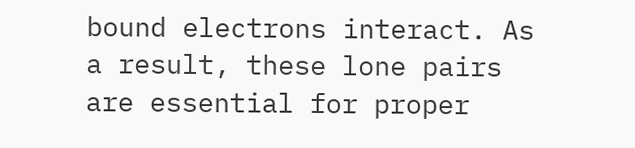bound electrons interact. As a result, these lone pairs are essential for proper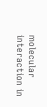molecular interaction in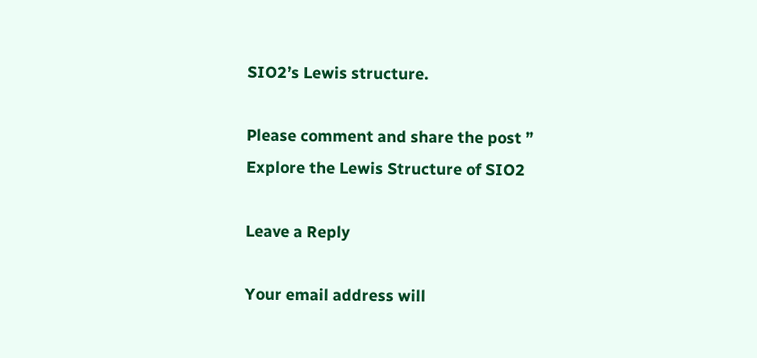SIO2’s Lewis structure.

Please comment and share the post ” Explore the Lewis Structure of SIO2

Leave a Reply

Your email address will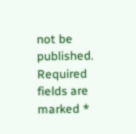not be published. Required fields are marked *